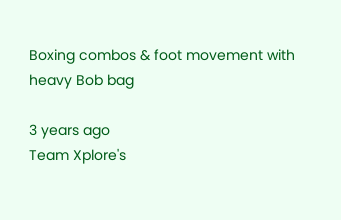Boxing combos & foot movement with heavy Bob bag

3 years ago
Team Xplore's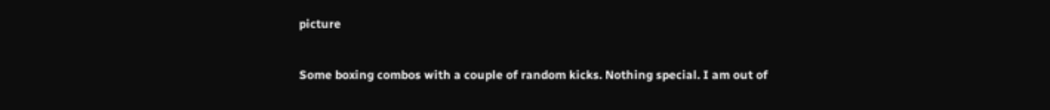picture

Some boxing combos with a couple of random kicks. Nothing special. I am out of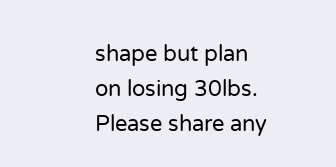shape but plan on losing 30lbs. Please share any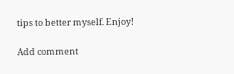tips to better myself. Enjoy!

Add comment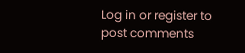Log in or register to post comments